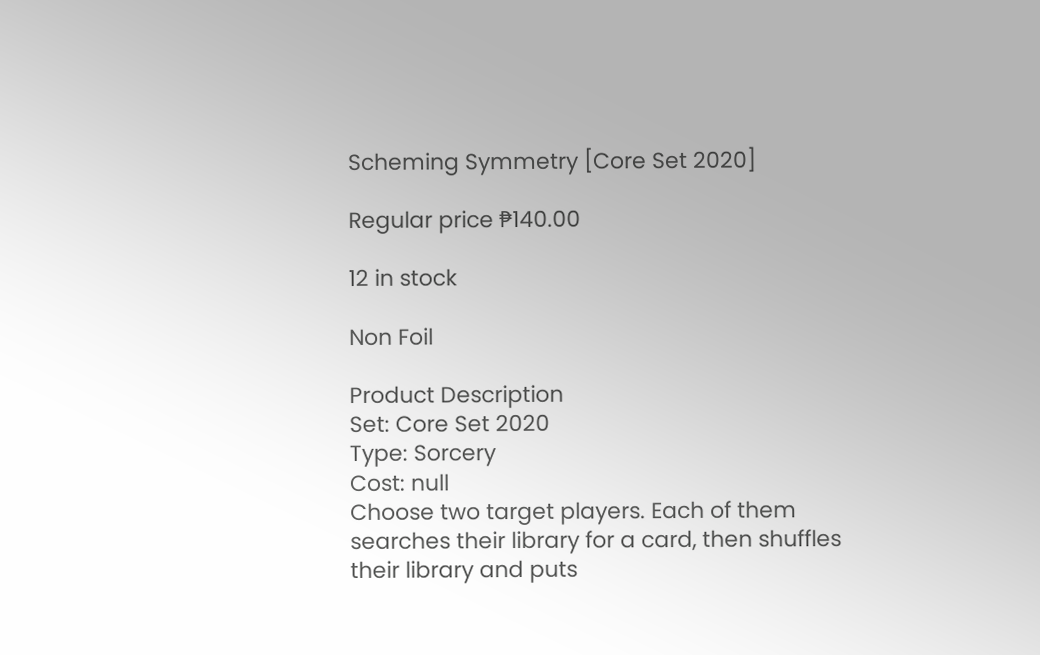Scheming Symmetry [Core Set 2020]

Regular price ₱140.00

12 in stock

Non Foil

Product Description
Set: Core Set 2020
Type: Sorcery
Cost: null
Choose two target players. Each of them searches their library for a card, then shuffles their library and puts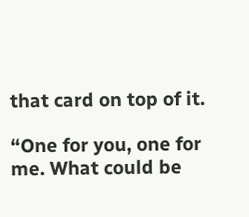that card on top of it.

“One for you, one for me. What could be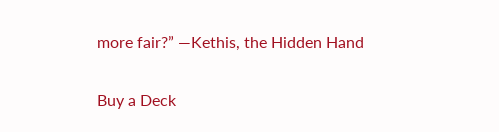more fair?” —Kethis, the Hidden Hand

Buy a Deck